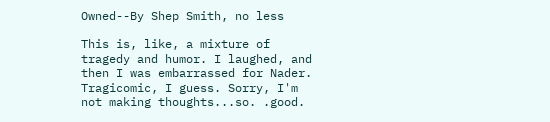Owned--By Shep Smith, no less

This is, like, a mixture of tragedy and humor. I laughed, and then I was embarrassed for Nader. Tragicomic, I guess. Sorry, I'm not making thoughts...so. .good.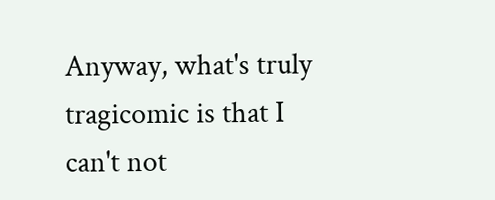Anyway, what's truly tragicomic is that I can't not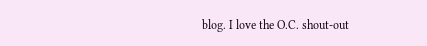blog. I love the O.C. shout-out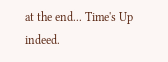at the end... Time's Up indeed.